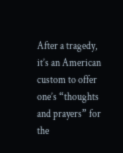After a tragedy, it’s an American custom to offer one’s “thoughts and prayers” for the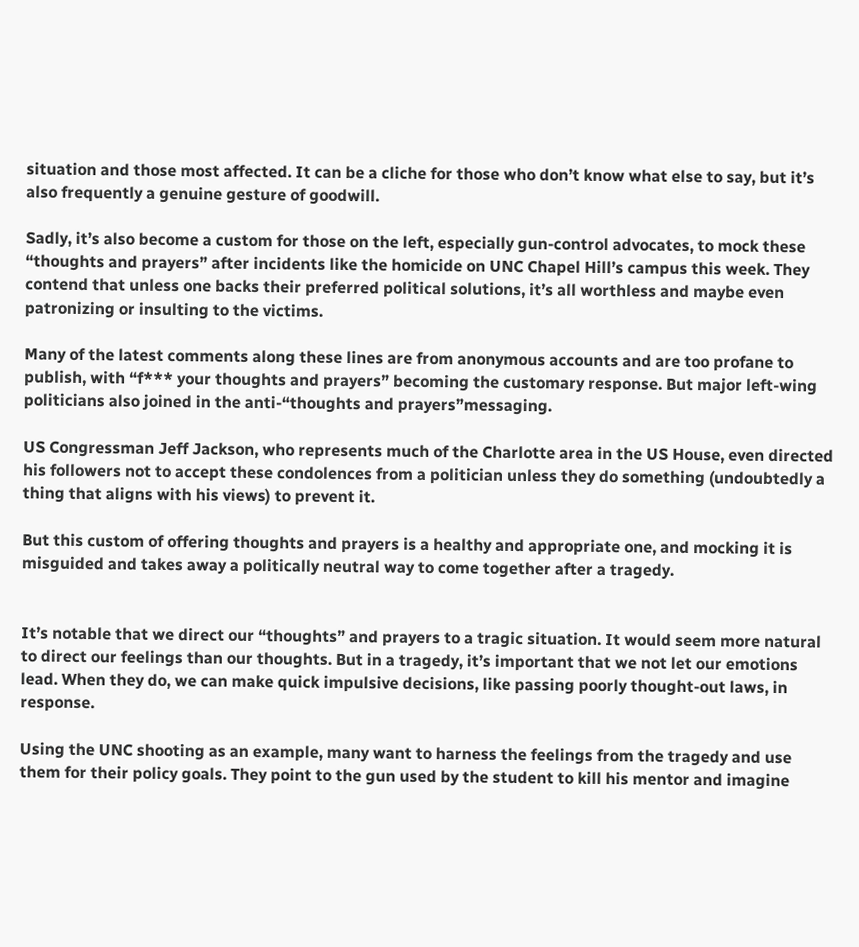situation and those most affected. It can be a cliche for those who don’t know what else to say, but it’s also frequently a genuine gesture of goodwill.

Sadly, it’s also become a custom for those on the left, especially gun-control advocates, to mock these “thoughts and prayers” after incidents like the homicide on UNC Chapel Hill’s campus this week. They contend that unless one backs their preferred political solutions, it’s all worthless and maybe even patronizing or insulting to the victims.

Many of the latest comments along these lines are from anonymous accounts and are too profane to publish, with “f*** your thoughts and prayers” becoming the customary response. But major left-wing politicians also joined in the anti-“thoughts and prayers”messaging.

US Congressman Jeff Jackson, who represents much of the Charlotte area in the US House, even directed his followers not to accept these condolences from a politician unless they do something (undoubtedly a thing that aligns with his views) to prevent it.

But this custom of offering thoughts and prayers is a healthy and appropriate one, and mocking it is misguided and takes away a politically neutral way to come together after a tragedy.


It’s notable that we direct our “thoughts” and prayers to a tragic situation. It would seem more natural to direct our feelings than our thoughts. But in a tragedy, it’s important that we not let our emotions lead. When they do, we can make quick impulsive decisions, like passing poorly thought-out laws, in response.

Using the UNC shooting as an example, many want to harness the feelings from the tragedy and use them for their policy goals. They point to the gun used by the student to kill his mentor and imagine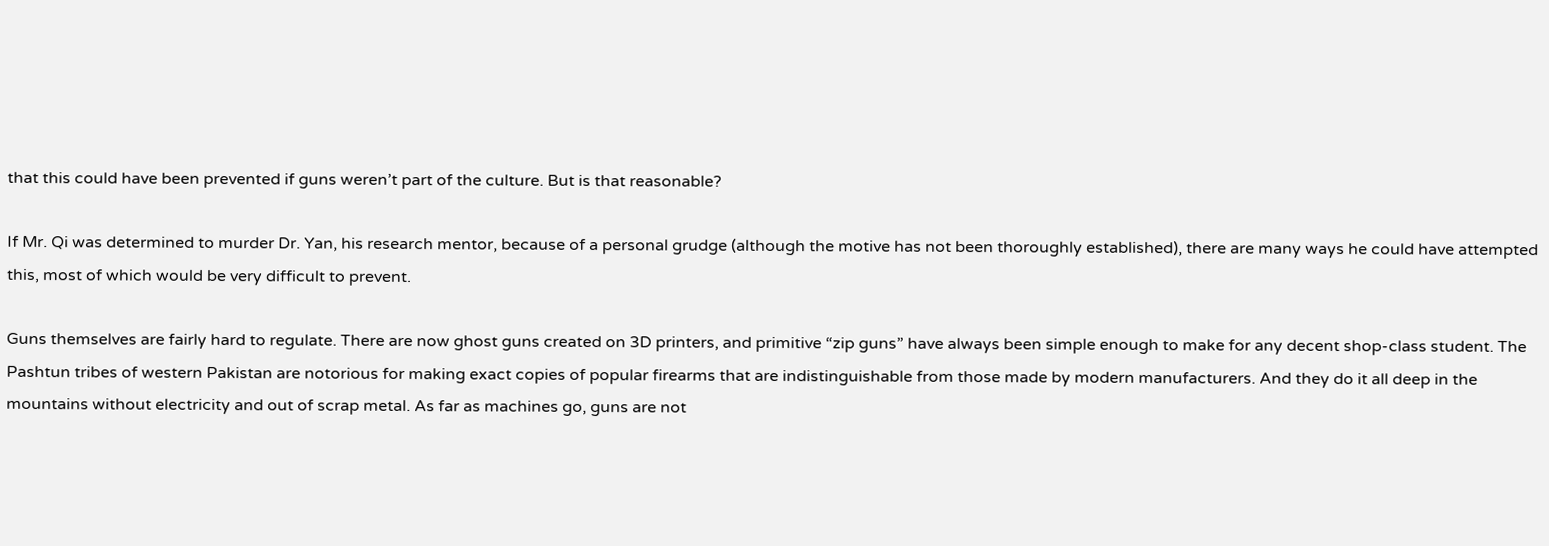that this could have been prevented if guns weren’t part of the culture. But is that reasonable?

If Mr. Qi was determined to murder Dr. Yan, his research mentor, because of a personal grudge (although the motive has not been thoroughly established), there are many ways he could have attempted this, most of which would be very difficult to prevent.

Guns themselves are fairly hard to regulate. There are now ghost guns created on 3D printers, and primitive “zip guns” have always been simple enough to make for any decent shop-class student. The Pashtun tribes of western Pakistan are notorious for making exact copies of popular firearms that are indistinguishable from those made by modern manufacturers. And they do it all deep in the mountains without electricity and out of scrap metal. As far as machines go, guns are not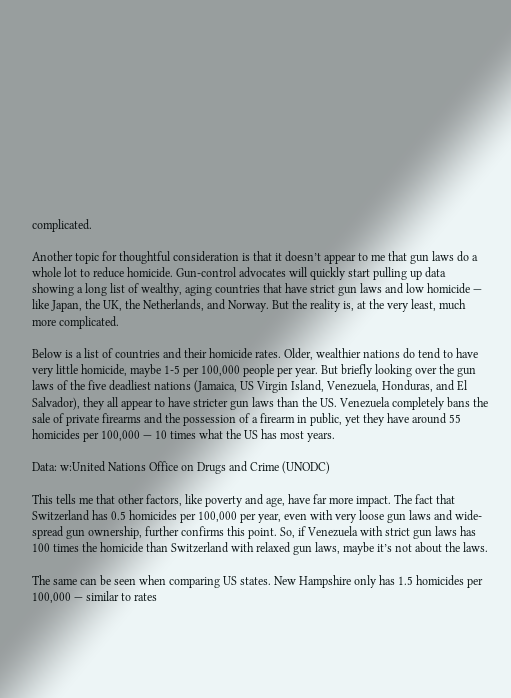complicated.

Another topic for thoughtful consideration is that it doesn’t appear to me that gun laws do a whole lot to reduce homicide. Gun-control advocates will quickly start pulling up data showing a long list of wealthy, aging countries that have strict gun laws and low homicide — like Japan, the UK, the Netherlands, and Norway. But the reality is, at the very least, much more complicated.

Below is a list of countries and their homicide rates. Older, wealthier nations do tend to have very little homicide, maybe 1-5 per 100,000 people per year. But briefly looking over the gun laws of the five deadliest nations (Jamaica, US Virgin Island, Venezuela, Honduras, and El Salvador), they all appear to have stricter gun laws than the US. Venezuela completely bans the sale of private firearms and the possession of a firearm in public, yet they have around 55 homicides per 100,000 — 10 times what the US has most years.

Data: w:United Nations Office on Drugs and Crime (UNODC)

This tells me that other factors, like poverty and age, have far more impact. The fact that Switzerland has 0.5 homicides per 100,000 per year, even with very loose gun laws and wide-spread gun ownership, further confirms this point. So, if Venezuela with strict gun laws has 100 times the homicide than Switzerland with relaxed gun laws, maybe it’s not about the laws.

The same can be seen when comparing US states. New Hampshire only has 1.5 homicides per 100,000 — similar to rates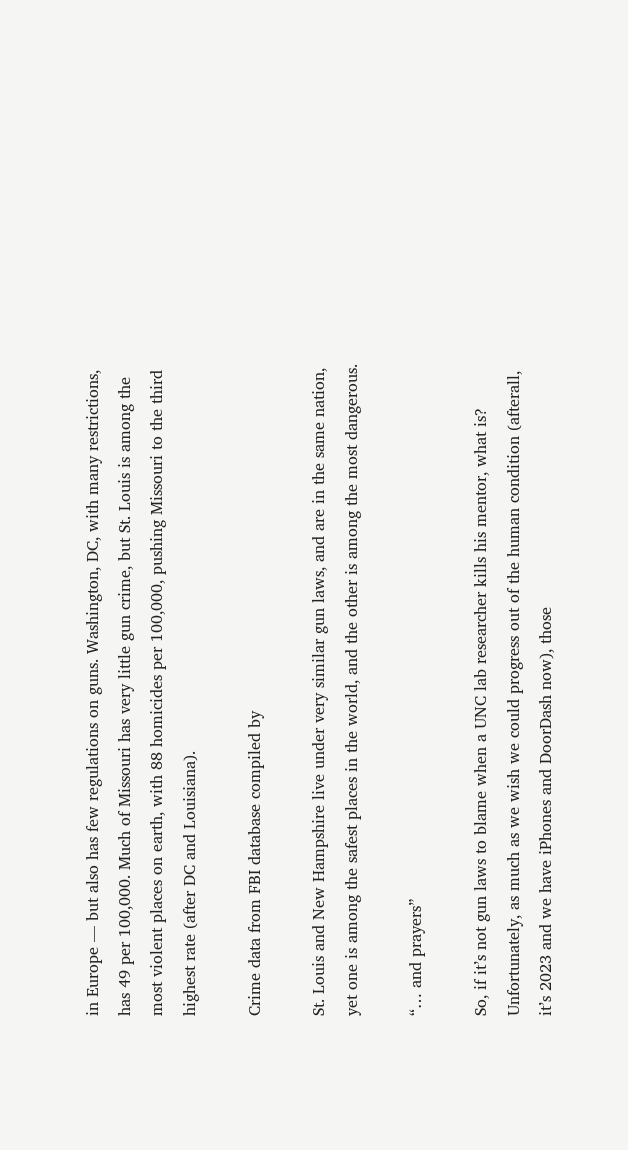in Europe — but also has few regulations on guns. Washington, DC, with many restrictions, has 49 per 100,000. Much of Missouri has very little gun crime, but St. Louis is among the most violent places on earth, with 88 homicides per 100,000, pushing Missouri to the third highest rate (after DC and Louisiana).

Crime data from FBI database compiled by

St. Louis and New Hampshire live under very similar gun laws, and are in the same nation, yet one is among the safest places in the world, and the other is among the most dangerous.

“… and prayers”

So, if it’s not gun laws to blame when a UNC lab researcher kills his mentor, what is? Unfortunately, as much as we wish we could progress out of the human condition (afterall, it’s 2023 and we have iPhones and DoorDash now), those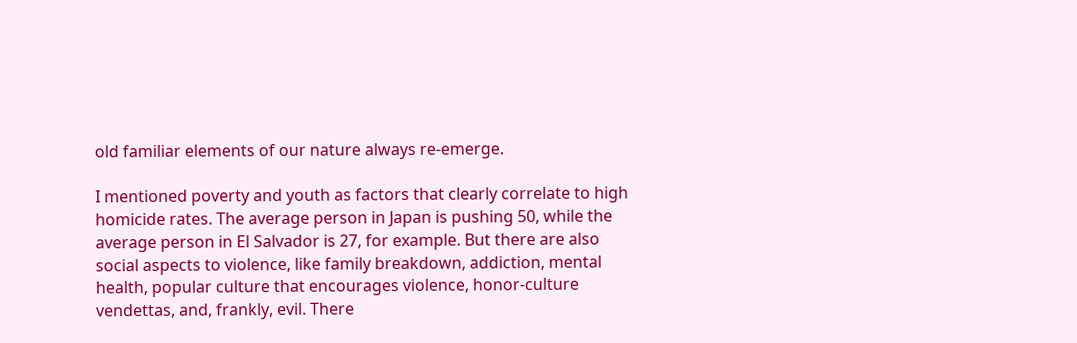old familiar elements of our nature always re-emerge.

I mentioned poverty and youth as factors that clearly correlate to high homicide rates. The average person in Japan is pushing 50, while the average person in El Salvador is 27, for example. But there are also social aspects to violence, like family breakdown, addiction, mental health, popular culture that encourages violence, honor-culture vendettas, and, frankly, evil. There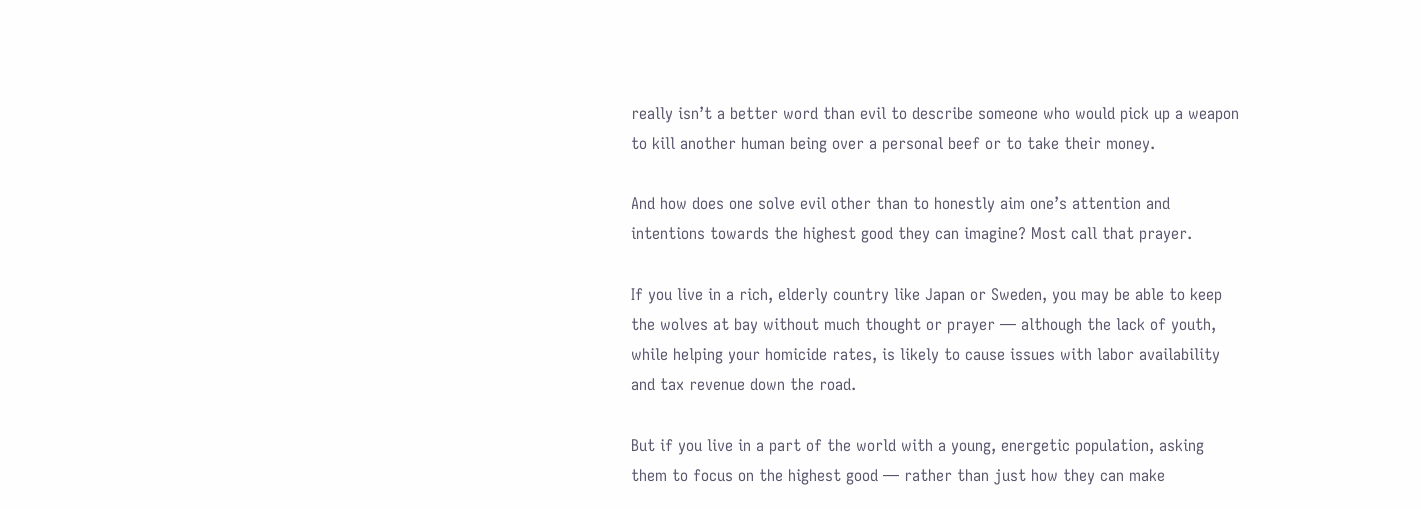really isn’t a better word than evil to describe someone who would pick up a weapon to kill another human being over a personal beef or to take their money.

And how does one solve evil other than to honestly aim one’s attention and intentions towards the highest good they can imagine? Most call that prayer.

If you live in a rich, elderly country like Japan or Sweden, you may be able to keep the wolves at bay without much thought or prayer — although the lack of youth, while helping your homicide rates, is likely to cause issues with labor availability and tax revenue down the road.

But if you live in a part of the world with a young, energetic population, asking them to focus on the highest good — rather than just how they can make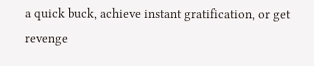a quick buck, achieve instant gratification, or get revenge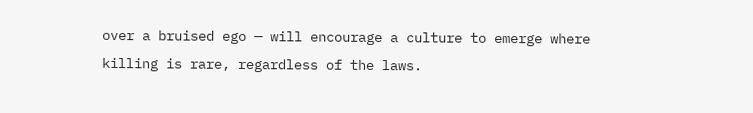over a bruised ego — will encourage a culture to emerge where killing is rare, regardless of the laws.